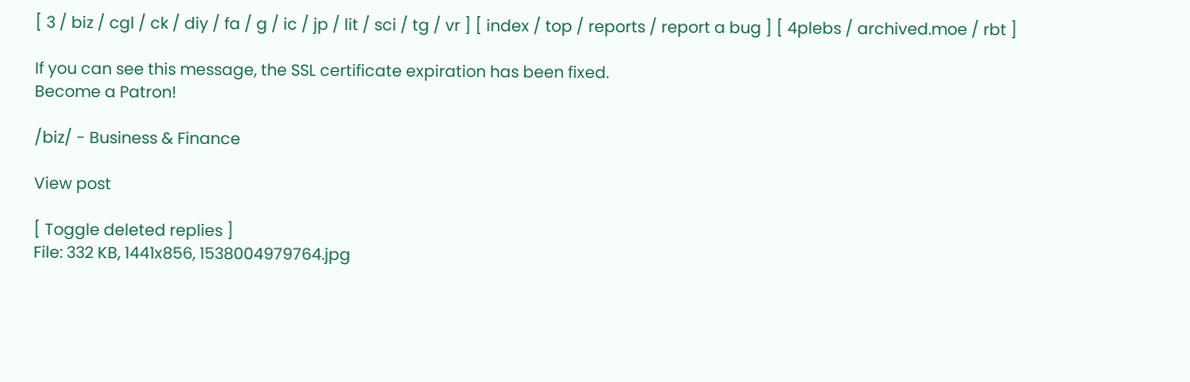[ 3 / biz / cgl / ck / diy / fa / g / ic / jp / lit / sci / tg / vr ] [ index / top / reports / report a bug ] [ 4plebs / archived.moe / rbt ]

If you can see this message, the SSL certificate expiration has been fixed.
Become a Patron!

/biz/ - Business & Finance

View post

[ Toggle deleted replies ]
File: 332 KB, 1441x856, 1538004979764.jpg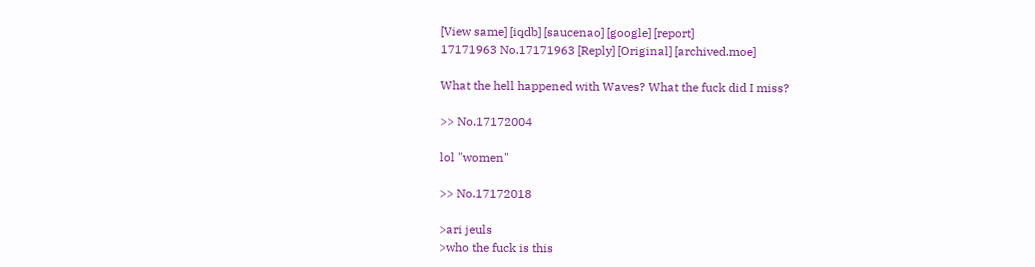[View same] [iqdb] [saucenao] [google] [report]
17171963 No.17171963 [Reply] [Original] [archived.moe]

What the hell happened with Waves? What the fuck did I miss?

>> No.17172004

lol "women"

>> No.17172018

>ari jeuls
>who the fuck is this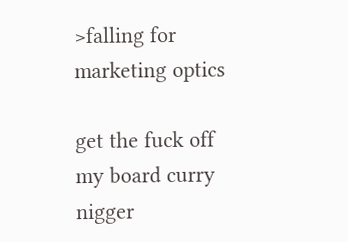>falling for marketing optics

get the fuck off my board curry nigger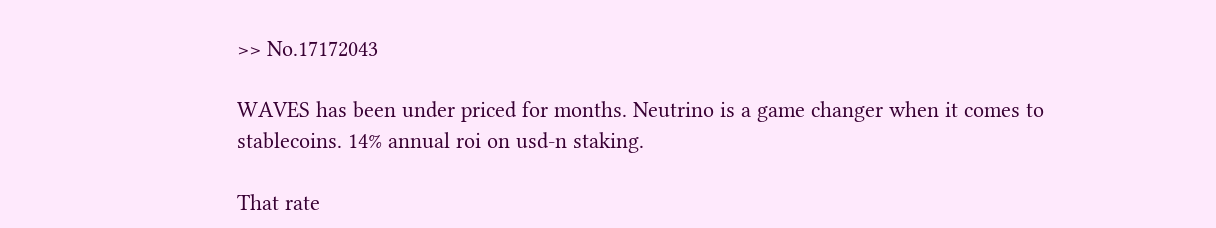>> No.17172043

WAVES has been under priced for months. Neutrino is a game changer when it comes to stablecoins. 14% annual roi on usd-n staking.

That rate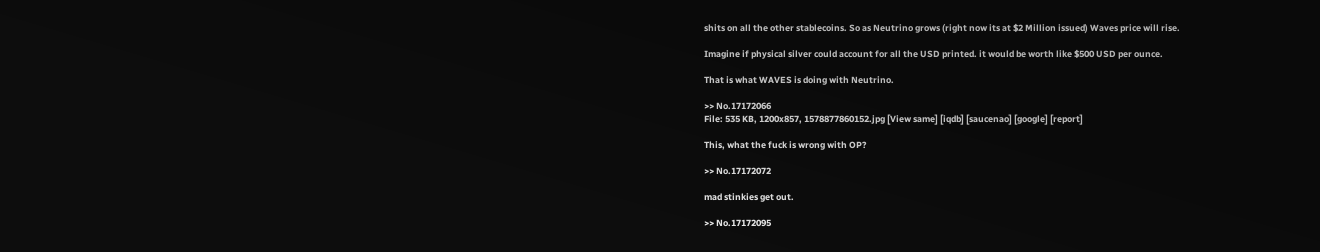shits on all the other stablecoins. So as Neutrino grows (right now its at $2 Million issued) Waves price will rise.

Imagine if physical silver could account for all the USD printed. it would be worth like $500 USD per ounce.

That is what WAVES is doing with Neutrino.

>> No.17172066
File: 535 KB, 1200x857, 1578877860152.jpg [View same] [iqdb] [saucenao] [google] [report]

This, what the fuck is wrong with OP?

>> No.17172072

mad stinkies get out.

>> No.17172095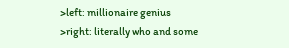>left: millionaire genius
>right: literally who and some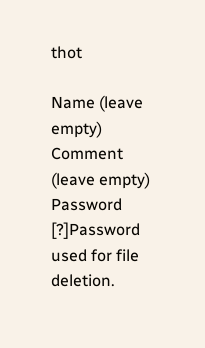thot

Name (leave empty)
Comment (leave empty)
Password [?]Password used for file deletion.